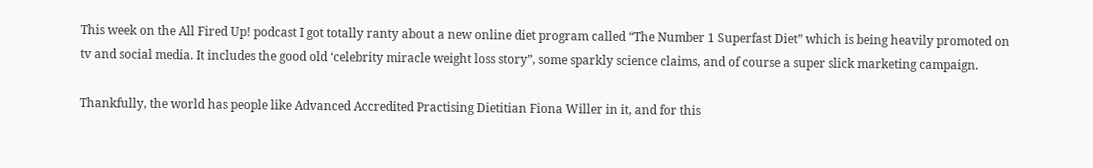This week on the All Fired Up! podcast I got totally ranty about a new online diet program called “The Number 1 Superfast Diet” which is being heavily promoted on tv and social media. It includes the good old ‘celebrity miracle weight loss story”, some sparkly science claims, and of course a super slick marketing campaign.

Thankfully, the world has people like Advanced Accredited Practising Dietitian Fiona Willer in it, and for this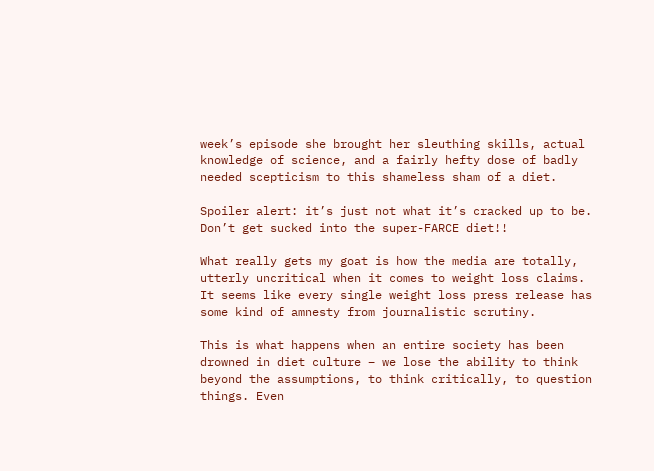week’s episode she brought her sleuthing skills, actual knowledge of science, and a fairly hefty dose of badly needed scepticism to this shameless sham of a diet.

Spoiler alert: it’s just not what it’s cracked up to be. Don’t get sucked into the super-FARCE diet!!

What really gets my goat is how the media are totally, utterly uncritical when it comes to weight loss claims. It seems like every single weight loss press release has some kind of amnesty from journalistic scrutiny.

This is what happens when an entire society has been drowned in diet culture – we lose the ability to think beyond the assumptions, to think critically, to question things. Even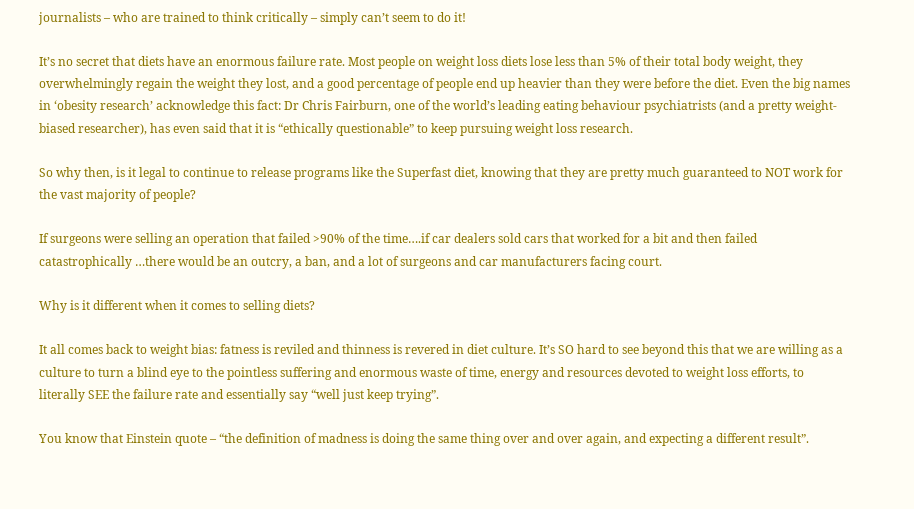journalists – who are trained to think critically – simply can’t seem to do it!

It’s no secret that diets have an enormous failure rate. Most people on weight loss diets lose less than 5% of their total body weight, they overwhelmingly regain the weight they lost, and a good percentage of people end up heavier than they were before the diet. Even the big names in ‘obesity research’ acknowledge this fact: Dr Chris Fairburn, one of the world’s leading eating behaviour psychiatrists (and a pretty weight-biased researcher), has even said that it is “ethically questionable” to keep pursuing weight loss research.

So why then, is it legal to continue to release programs like the Superfast diet, knowing that they are pretty much guaranteed to NOT work for the vast majority of people?

If surgeons were selling an operation that failed >90% of the time….if car dealers sold cars that worked for a bit and then failed catastrophically …there would be an outcry, a ban, and a lot of surgeons and car manufacturers facing court.

Why is it different when it comes to selling diets?

It all comes back to weight bias: fatness is reviled and thinness is revered in diet culture. It’s SO hard to see beyond this that we are willing as a culture to turn a blind eye to the pointless suffering and enormous waste of time, energy and resources devoted to weight loss efforts, to literally SEE the failure rate and essentially say “well just keep trying”.

You know that Einstein quote – “the definition of madness is doing the same thing over and over again, and expecting a different result”.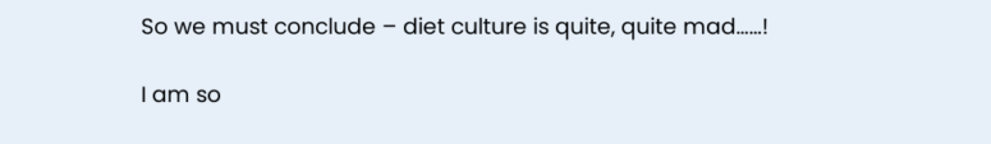So we must conclude – diet culture is quite, quite mad……!

I am so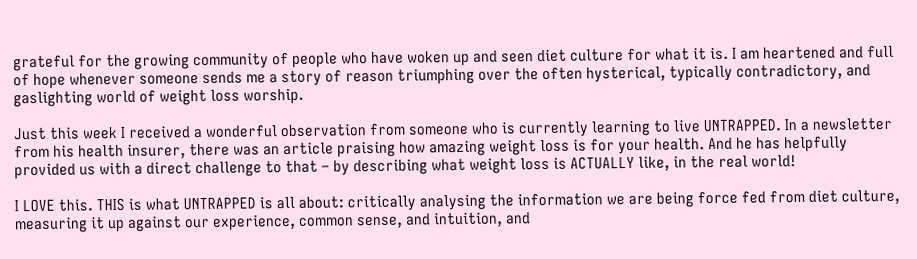grateful for the growing community of people who have woken up and seen diet culture for what it is. I am heartened and full of hope whenever someone sends me a story of reason triumphing over the often hysterical, typically contradictory, and gaslighting world of weight loss worship.

Just this week I received a wonderful observation from someone who is currently learning to live UNTRAPPED. In a newsletter from his health insurer, there was an article praising how amazing weight loss is for your health. And he has helpfully provided us with a direct challenge to that – by describing what weight loss is ACTUALLY like, in the real world!

I LOVE this. THIS is what UNTRAPPED is all about: critically analysing the information we are being force fed from diet culture, measuring it up against our experience, common sense, and intuition, and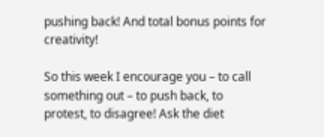pushing back! And total bonus points for creativity!

So this week I encourage you – to call something out – to push back, to protest, to disagree! Ask the diet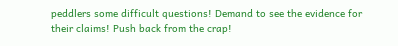peddlers some difficult questions! Demand to see the evidence for their claims! Push back from the crap!